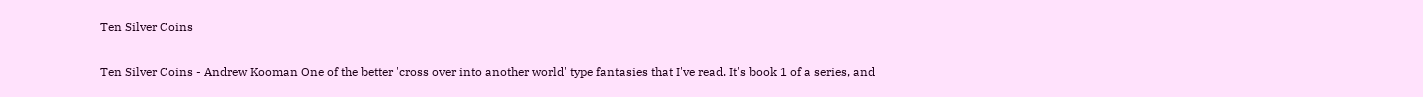Ten Silver Coins

Ten Silver Coins - Andrew Kooman One of the better 'cross over into another world' type fantasies that I've read. It's book 1 of a series, and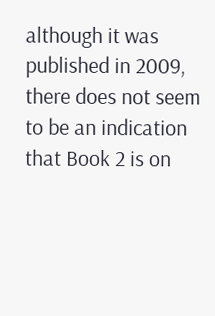although it was published in 2009, there does not seem to be an indication that Book 2 is on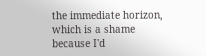the immediate horizon, which is a shame because I'd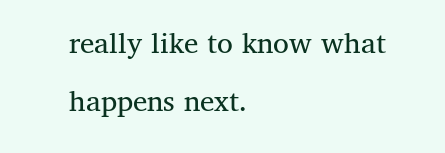really like to know what happens next.